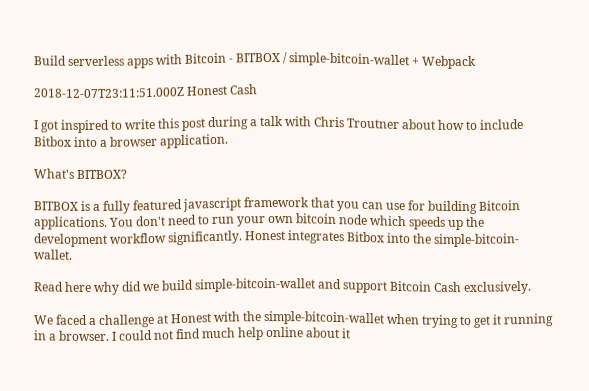Build serverless apps with Bitcoin - BITBOX / simple-bitcoin-wallet + Webpack

2018-12-07T23:11:51.000Z Honest Cash

I got inspired to write this post during a talk with Chris Troutner about how to include Bitbox into a browser application.

What's BITBOX?

BITBOX is a fully featured javascript framework that you can use for building Bitcoin applications. You don't need to run your own bitcoin node which speeds up the development workflow significantly. Honest integrates Bitbox into the simple-bitcoin-wallet.

Read here why did we build simple-bitcoin-wallet and support Bitcoin Cash exclusively.

We faced a challenge at Honest with the simple-bitcoin-wallet when trying to get it running in a browser. I could not find much help online about it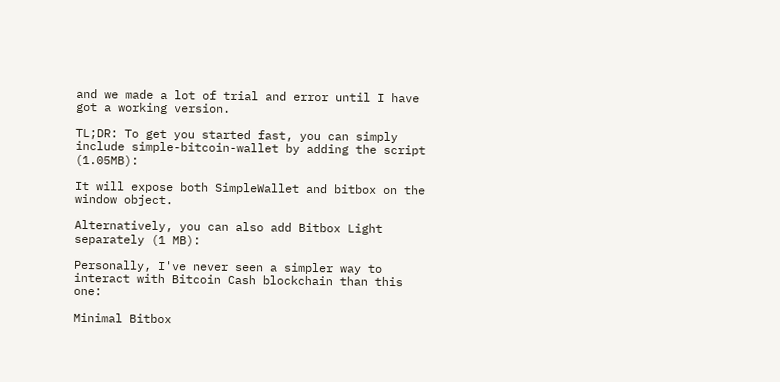and we made a lot of trial and error until I have got a working version.

TL;DR: To get you started fast, you can simply include simple-bitcoin-wallet by adding the script (1.05MB):

It will expose both SimpleWallet and bitbox on the window object.

Alternatively, you can also add Bitbox Light separately (1 MB):

Personally, I've never seen a simpler way to interact with Bitcoin Cash blockchain than this one:

Minimal Bitbox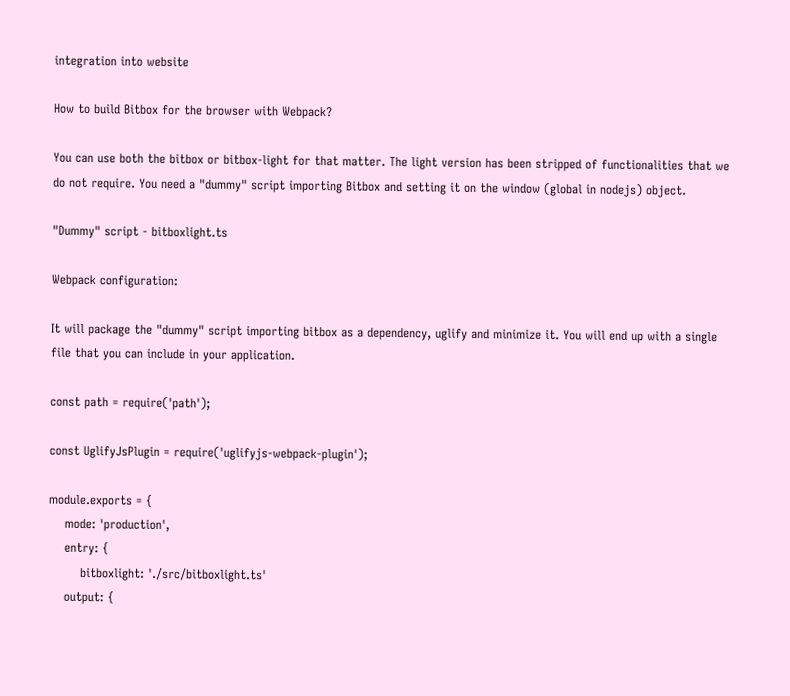integration into website

How to build Bitbox for the browser with Webpack?

You can use both the bitbox or bitbox-light for that matter. The light version has been stripped of functionalities that we do not require. You need a "dummy" script importing Bitbox and setting it on the window (global in nodejs) object.

"Dummy" script - bitboxlight.ts

Webpack configuration:

It will package the "dummy" script importing bitbox as a dependency, uglify and minimize it. You will end up with a single file that you can include in your application.

const path = require('path');

const UglifyJsPlugin = require('uglifyjs-webpack-plugin');

module.exports = {
    mode: 'production',
    entry: {
        bitboxlight: './src/bitboxlight.ts'
    output: {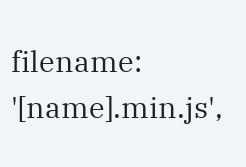filename: '[name].min.js',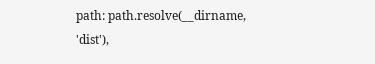path: path.resolve(__dirname, 'dist'),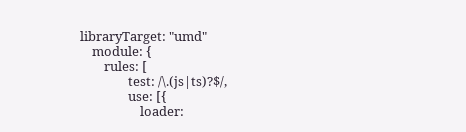libraryTarget: "umd"
    module: {
        rules: [
                test: /\.(js|ts)?$/,
                use: [{
                    loader: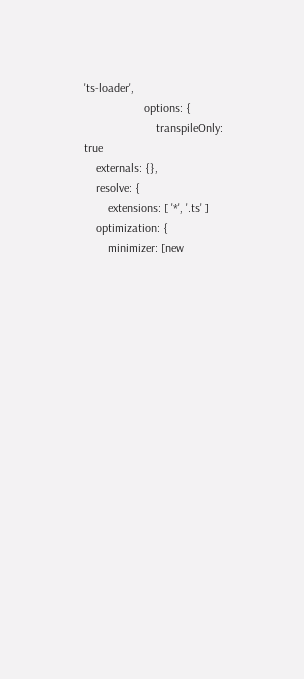'ts-loader',
                    options: {
                        transpileOnly: true
    externals: {},
    resolve: {
        extensions: [ '*', '.ts' ]
    optimization: {
        minimizer: [new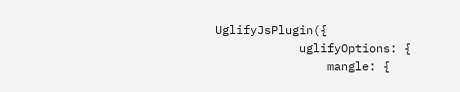UglifyJsPlugin({
            uglifyOptions: {
                mangle: {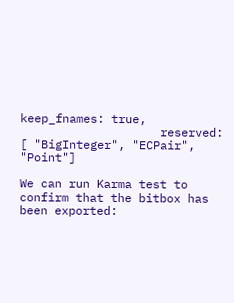keep_fnames: true,
                    reserved: [ "BigInteger", "ECPair", "Point"]

We can run Karma test to confirm that the bitbox has been exported: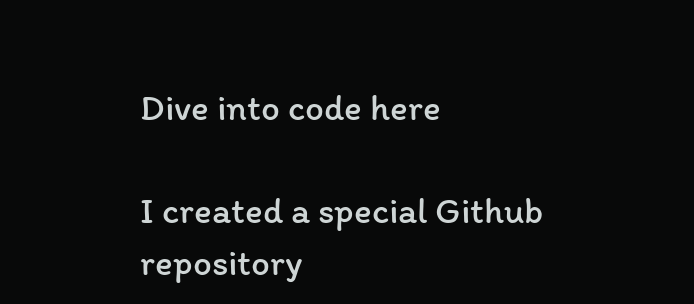Dive into code here

I created a special Github repository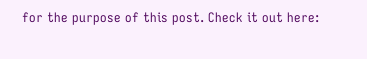for the purpose of this post. Check it out here: